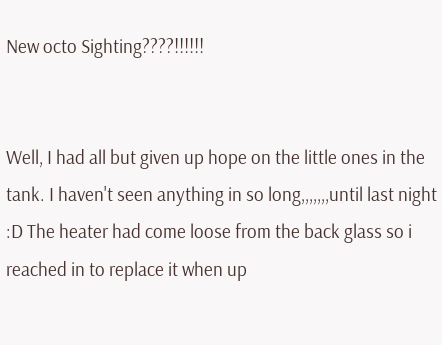New octo Sighting????!!!!!!


Well, I had all but given up hope on the little ones in the tank. I haven't seen anything in so long,,,,,,,until last night :D The heater had come loose from the back glass so i reached in to replace it when up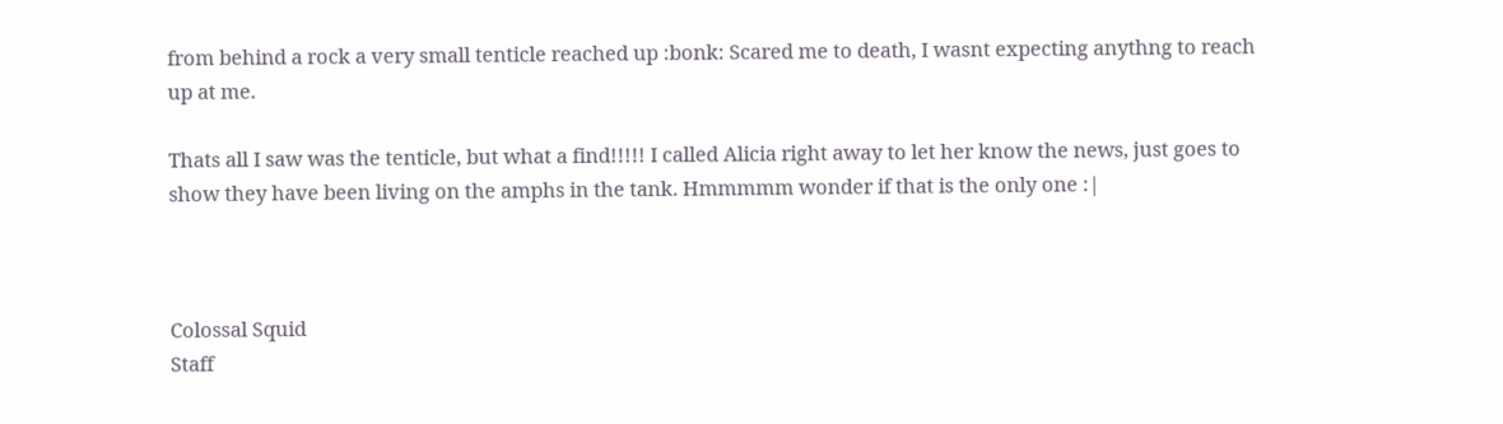from behind a rock a very small tenticle reached up :bonk: Scared me to death, I wasnt expecting anythng to reach up at me.

Thats all I saw was the tenticle, but what a find!!!!! I called Alicia right away to let her know the news, just goes to show they have been living on the amphs in the tank. Hmmmmm wonder if that is the only one :|



Colossal Squid
Staff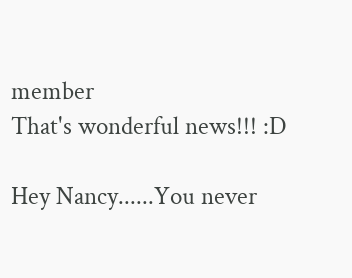member
That's wonderful news!!! :D

Hey Nancy......You never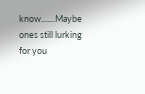know.......Maybe ones still lurking for you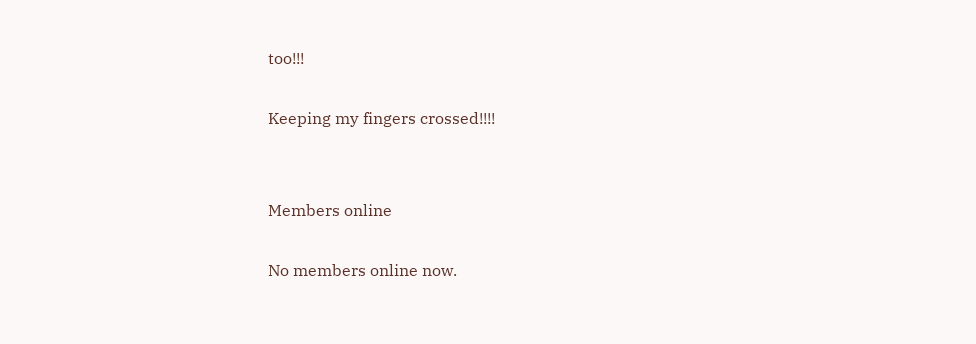too!!!

Keeping my fingers crossed!!!!


Members online

No members online now.